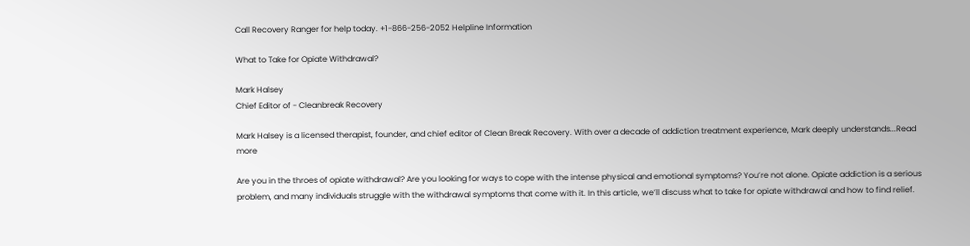Call Recovery Ranger for help today. +1-866-256-2052 Helpline Information

What to Take for Opiate Withdrawal?

Mark Halsey
Chief Editor of - Cleanbreak Recovery

Mark Halsey is a licensed therapist, founder, and chief editor of Clean Break Recovery. With over a decade of addiction treatment experience, Mark deeply understands...Read more

Are you in the throes of opiate withdrawal? Are you looking for ways to cope with the intense physical and emotional symptoms? You’re not alone. Opiate addiction is a serious problem, and many individuals struggle with the withdrawal symptoms that come with it. In this article, we’ll discuss what to take for opiate withdrawal and how to find relief.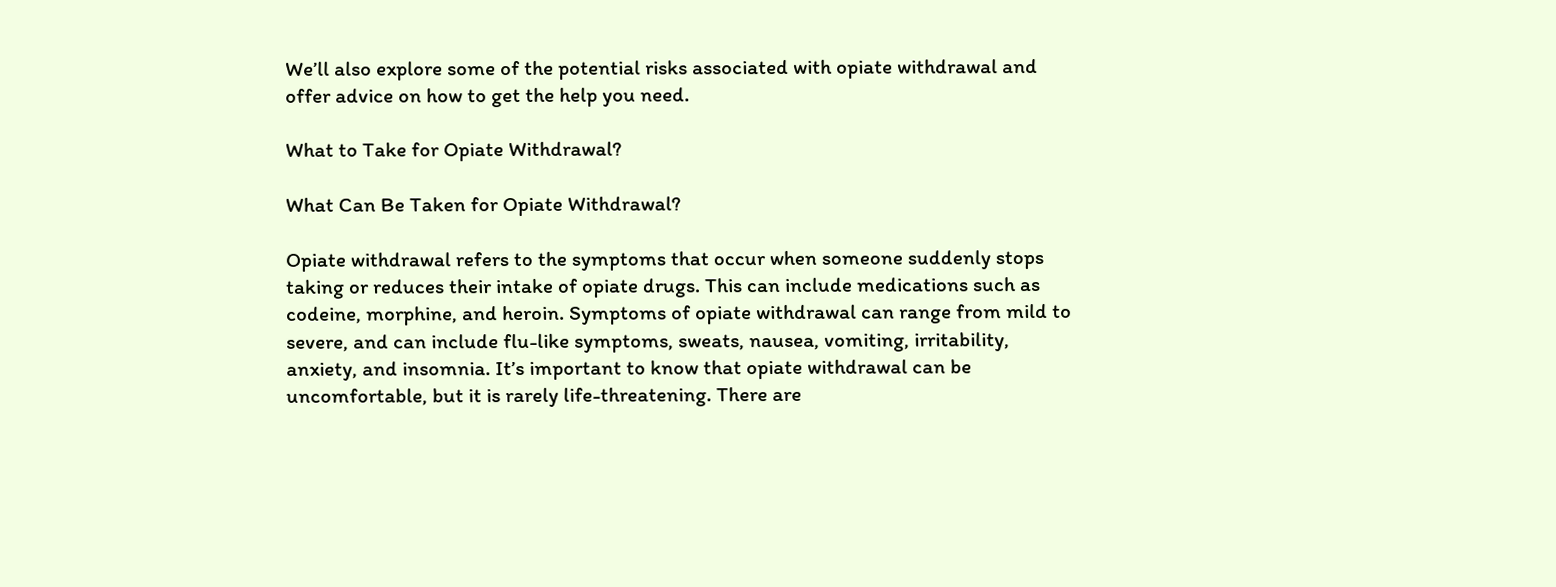We’ll also explore some of the potential risks associated with opiate withdrawal and offer advice on how to get the help you need.

What to Take for Opiate Withdrawal?

What Can Be Taken for Opiate Withdrawal?

Opiate withdrawal refers to the symptoms that occur when someone suddenly stops taking or reduces their intake of opiate drugs. This can include medications such as codeine, morphine, and heroin. Symptoms of opiate withdrawal can range from mild to severe, and can include flu-like symptoms, sweats, nausea, vomiting, irritability, anxiety, and insomnia. It’s important to know that opiate withdrawal can be uncomfortable, but it is rarely life-threatening. There are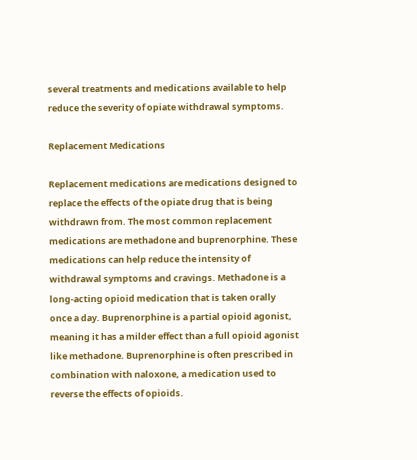several treatments and medications available to help reduce the severity of opiate withdrawal symptoms.

Replacement Medications

Replacement medications are medications designed to replace the effects of the opiate drug that is being withdrawn from. The most common replacement medications are methadone and buprenorphine. These medications can help reduce the intensity of withdrawal symptoms and cravings. Methadone is a long-acting opioid medication that is taken orally once a day. Buprenorphine is a partial opioid agonist, meaning it has a milder effect than a full opioid agonist like methadone. Buprenorphine is often prescribed in combination with naloxone, a medication used to reverse the effects of opioids.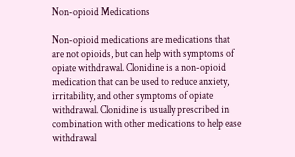Non-opioid Medications

Non-opioid medications are medications that are not opioids, but can help with symptoms of opiate withdrawal. Clonidine is a non-opioid medication that can be used to reduce anxiety, irritability, and other symptoms of opiate withdrawal. Clonidine is usually prescribed in combination with other medications to help ease withdrawal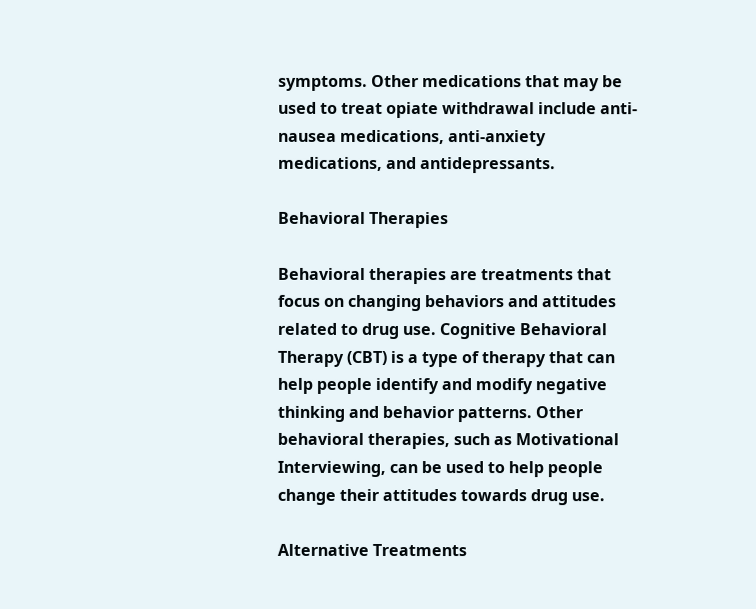symptoms. Other medications that may be used to treat opiate withdrawal include anti-nausea medications, anti-anxiety medications, and antidepressants.

Behavioral Therapies

Behavioral therapies are treatments that focus on changing behaviors and attitudes related to drug use. Cognitive Behavioral Therapy (CBT) is a type of therapy that can help people identify and modify negative thinking and behavior patterns. Other behavioral therapies, such as Motivational Interviewing, can be used to help people change their attitudes towards drug use.

Alternative Treatments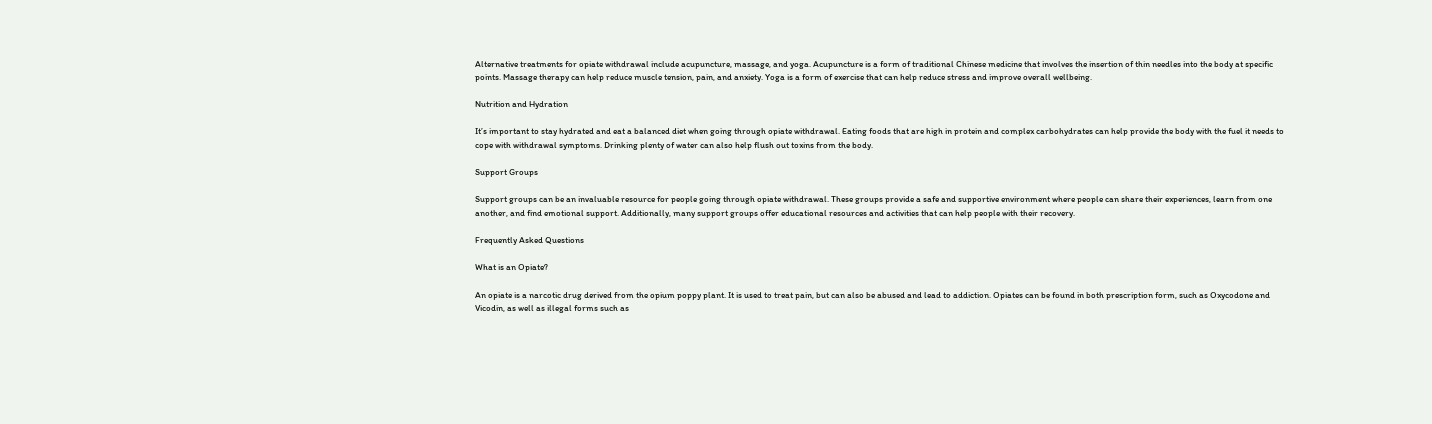Alternative treatments for opiate withdrawal include acupuncture, massage, and yoga. Acupuncture is a form of traditional Chinese medicine that involves the insertion of thin needles into the body at specific points. Massage therapy can help reduce muscle tension, pain, and anxiety. Yoga is a form of exercise that can help reduce stress and improve overall wellbeing.

Nutrition and Hydration

It’s important to stay hydrated and eat a balanced diet when going through opiate withdrawal. Eating foods that are high in protein and complex carbohydrates can help provide the body with the fuel it needs to cope with withdrawal symptoms. Drinking plenty of water can also help flush out toxins from the body.

Support Groups

Support groups can be an invaluable resource for people going through opiate withdrawal. These groups provide a safe and supportive environment where people can share their experiences, learn from one another, and find emotional support. Additionally, many support groups offer educational resources and activities that can help people with their recovery.

Frequently Asked Questions

What is an Opiate?

An opiate is a narcotic drug derived from the opium poppy plant. It is used to treat pain, but can also be abused and lead to addiction. Opiates can be found in both prescription form, such as Oxycodone and Vicodin, as well as illegal forms such as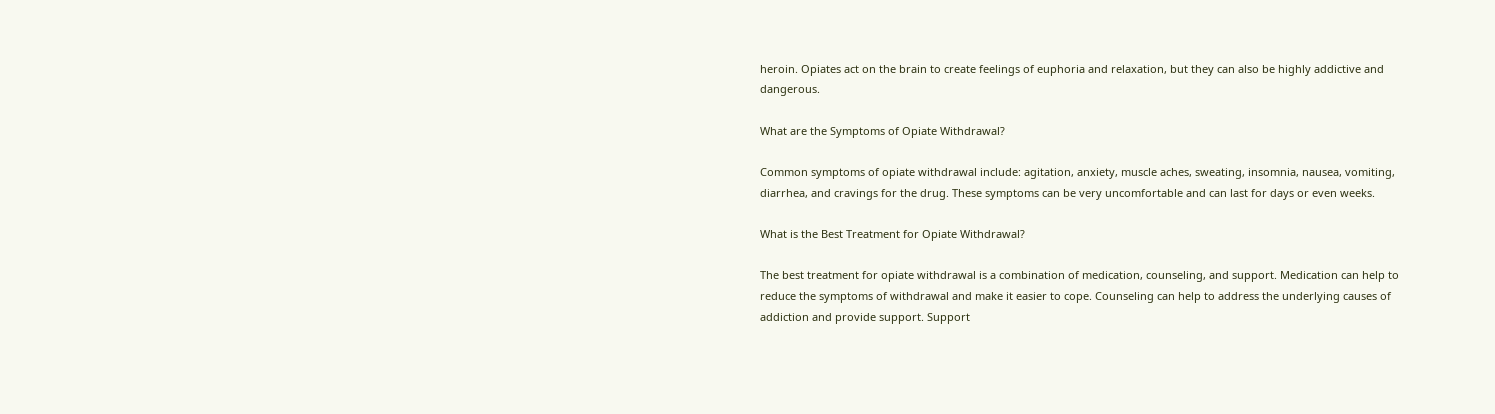heroin. Opiates act on the brain to create feelings of euphoria and relaxation, but they can also be highly addictive and dangerous.

What are the Symptoms of Opiate Withdrawal?

Common symptoms of opiate withdrawal include: agitation, anxiety, muscle aches, sweating, insomnia, nausea, vomiting, diarrhea, and cravings for the drug. These symptoms can be very uncomfortable and can last for days or even weeks.

What is the Best Treatment for Opiate Withdrawal?

The best treatment for opiate withdrawal is a combination of medication, counseling, and support. Medication can help to reduce the symptoms of withdrawal and make it easier to cope. Counseling can help to address the underlying causes of addiction and provide support. Support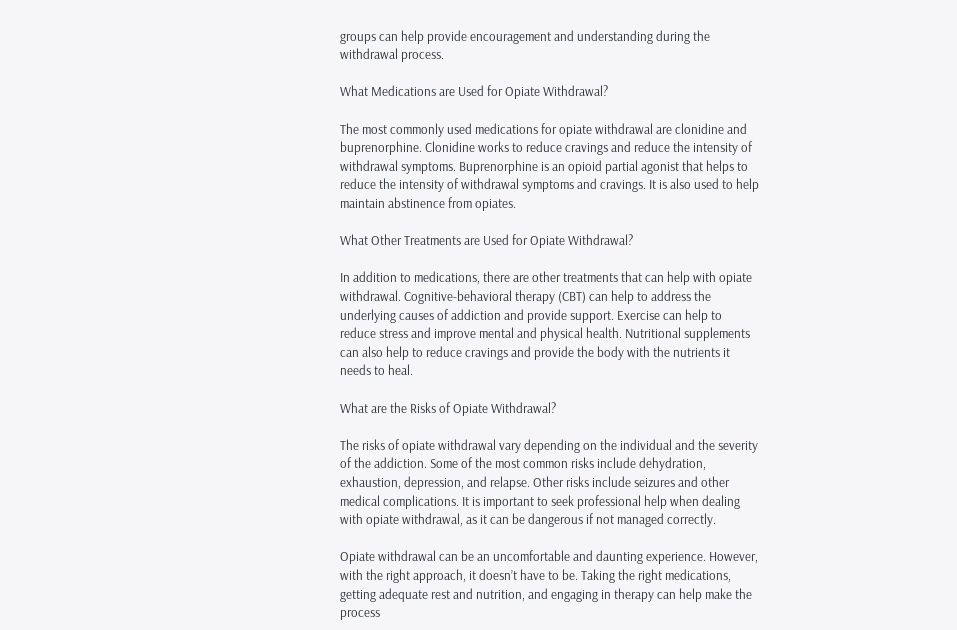groups can help provide encouragement and understanding during the withdrawal process.

What Medications are Used for Opiate Withdrawal?

The most commonly used medications for opiate withdrawal are clonidine and buprenorphine. Clonidine works to reduce cravings and reduce the intensity of withdrawal symptoms. Buprenorphine is an opioid partial agonist that helps to reduce the intensity of withdrawal symptoms and cravings. It is also used to help maintain abstinence from opiates.

What Other Treatments are Used for Opiate Withdrawal?

In addition to medications, there are other treatments that can help with opiate withdrawal. Cognitive-behavioral therapy (CBT) can help to address the underlying causes of addiction and provide support. Exercise can help to reduce stress and improve mental and physical health. Nutritional supplements can also help to reduce cravings and provide the body with the nutrients it needs to heal.

What are the Risks of Opiate Withdrawal?

The risks of opiate withdrawal vary depending on the individual and the severity of the addiction. Some of the most common risks include dehydration, exhaustion, depression, and relapse. Other risks include seizures and other medical complications. It is important to seek professional help when dealing with opiate withdrawal, as it can be dangerous if not managed correctly.

Opiate withdrawal can be an uncomfortable and daunting experience. However, with the right approach, it doesn’t have to be. Taking the right medications, getting adequate rest and nutrition, and engaging in therapy can help make the process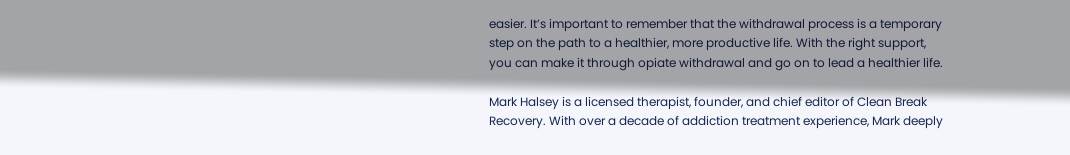easier. It’s important to remember that the withdrawal process is a temporary step on the path to a healthier, more productive life. With the right support, you can make it through opiate withdrawal and go on to lead a healthier life.

Mark Halsey is a licensed therapist, founder, and chief editor of Clean Break Recovery. With over a decade of addiction treatment experience, Mark deeply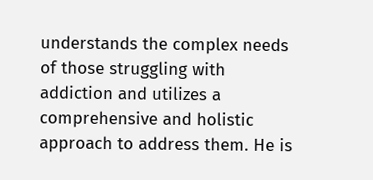understands the complex needs of those struggling with addiction and utilizes a comprehensive and holistic approach to address them. He is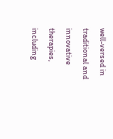well-versed in traditional and innovative therapies, including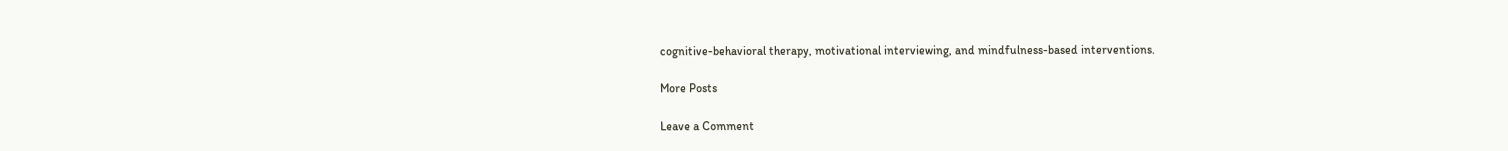cognitive-behavioral therapy, motivational interviewing, and mindfulness-based interventions.

More Posts

Leave a Comment